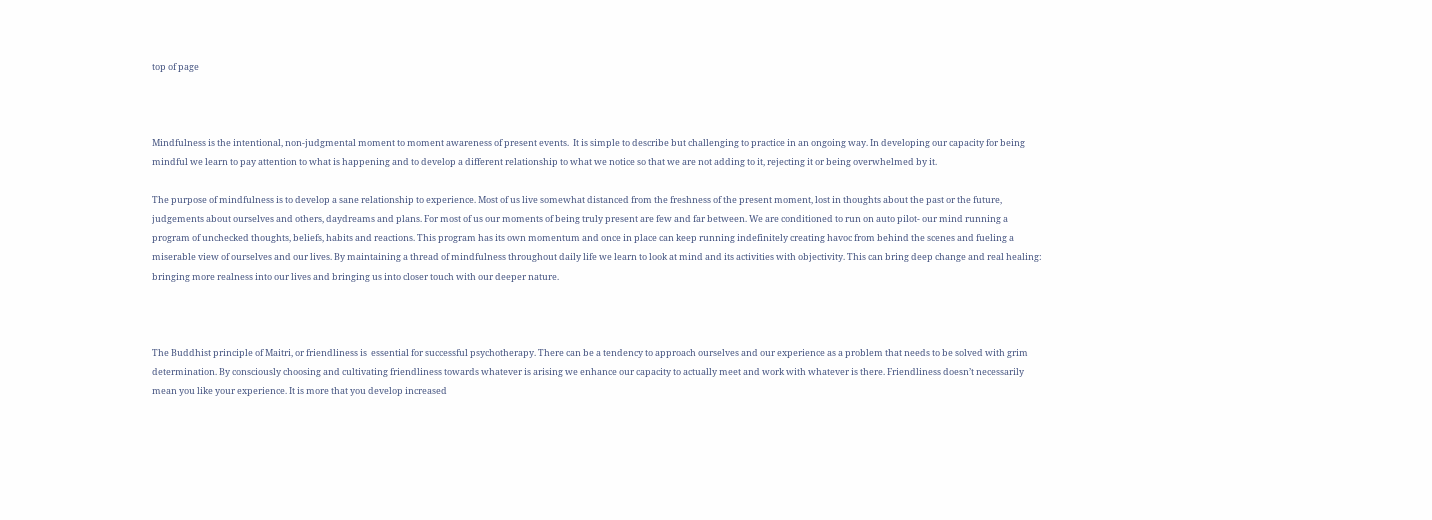top of page



Mindfulness is the intentional, non-judgmental moment to moment awareness of present events.  It is simple to describe but challenging to practice in an ongoing way. In developing our capacity for being mindful we learn to pay attention to what is happening and to develop a different relationship to what we notice so that we are not adding to it, rejecting it or being overwhelmed by it.

The purpose of mindfulness is to develop a sane relationship to experience. Most of us live somewhat distanced from the freshness of the present moment, lost in thoughts about the past or the future,  judgements about ourselves and others, daydreams and plans. For most of us our moments of being truly present are few and far between. We are conditioned to run on auto pilot- our mind running a program of unchecked thoughts, beliefs, habits and reactions. This program has its own momentum and once in place can keep running indefinitely creating havoc from behind the scenes and fueling a miserable view of ourselves and our lives. By maintaining a thread of mindfulness throughout daily life we learn to look at mind and its activities with objectivity. This can bring deep change and real healing: bringing more realness into our lives and bringing us into closer touch with our deeper nature.



The Buddhist principle of Maitri, or friendliness is  essential for successful psychotherapy. There can be a tendency to approach ourselves and our experience as a problem that needs to be solved with grim determination. By consciously choosing and cultivating friendliness towards whatever is arising we enhance our capacity to actually meet and work with whatever is there. Friendliness doesn’t necessarily mean you like your experience. It is more that you develop increased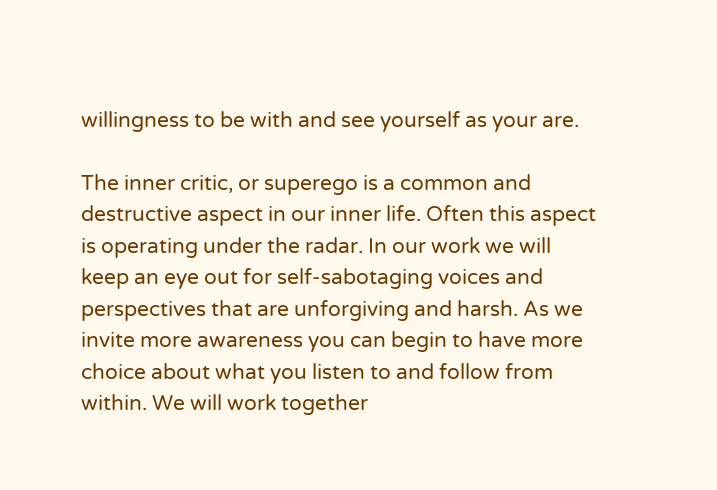willingness to be with and see yourself as your are.

The inner critic, or superego is a common and destructive aspect in our inner life. Often this aspect is operating under the radar. In our work we will keep an eye out for self-sabotaging voices and perspectives that are unforgiving and harsh. As we invite more awareness you can begin to have more choice about what you listen to and follow from within. We will work together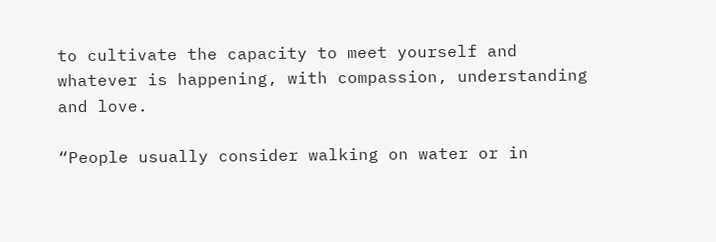to cultivate the capacity to meet yourself and whatever is happening, with compassion, understanding and love.

“People usually consider walking on water or in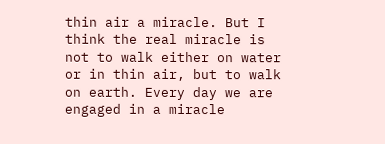thin air a miracle. But I think the real miracle is not to walk either on water or in thin air, but to walk on earth. Every day we are engaged in a miracle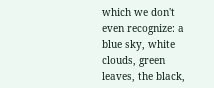which we don't even recognize: a blue sky, white clouds, green leaves, the black,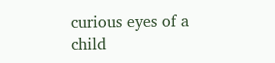curious eyes of a child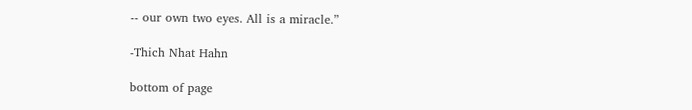-- our own two eyes. All is a miracle.”

-Thich Nhat Hahn

bottom of page